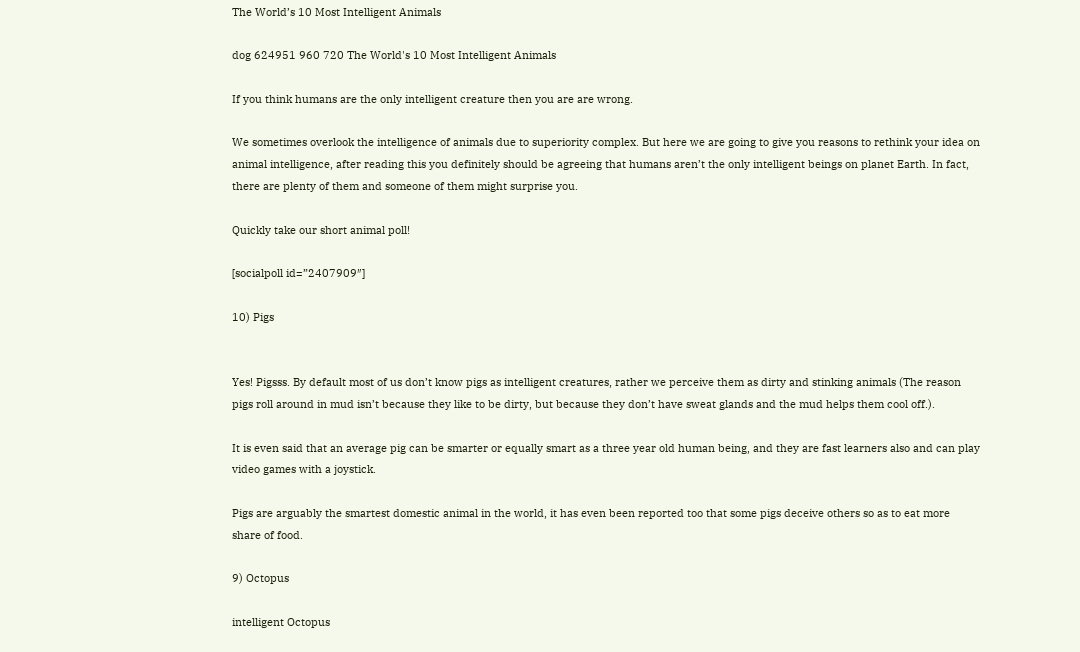The World’s 10 Most Intelligent Animals

dog 624951 960 720 The World's 10 Most Intelligent Animals

If you think humans are the only intelligent creature then you are are wrong.

We sometimes overlook the intelligence of animals due to superiority complex. But here we are going to give you reasons to rethink your idea on animal intelligence, after reading this you definitely should be agreeing that humans aren’t the only intelligent beings on planet Earth. In fact, there are plenty of them and someone of them might surprise you.

Quickly take our short animal poll!

[socialpoll id=”2407909″]

10) Pigs


Yes! Pigsss. By default most of us don’t know pigs as intelligent creatures, rather we perceive them as dirty and stinking animals (The reason pigs roll around in mud isn’t because they like to be dirty, but because they don’t have sweat glands and the mud helps them cool off.).

It is even said that an average pig can be smarter or equally smart as a three year old human being, and they are fast learners also and can play video games with a joystick.

Pigs are arguably the smartest domestic animal in the world, it has even been reported too that some pigs deceive others so as to eat more share of food.

9) Octopus

intelligent Octopus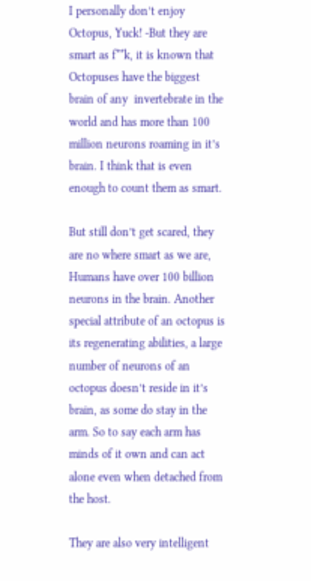I personally don’t enjoy Octopus, Yuck! -But they are smart as f**k, it is known that Octopuses have the biggest brain of any  invertebrate in the world and has more than 100 million neurons roaming in it’s brain. I think that is even enough to count them as smart.

But still don’t get scared, they are no where smart as we are, Humans have over 100 billion neurons in the brain. Another special attribute of an octopus is its regenerating abilities, a large number of neurons of an octopus doesn’t reside in it’s brain, as some do stay in the arm. So to say each arm has minds of it own and can act alone even when detached from the host.

They are also very intelligent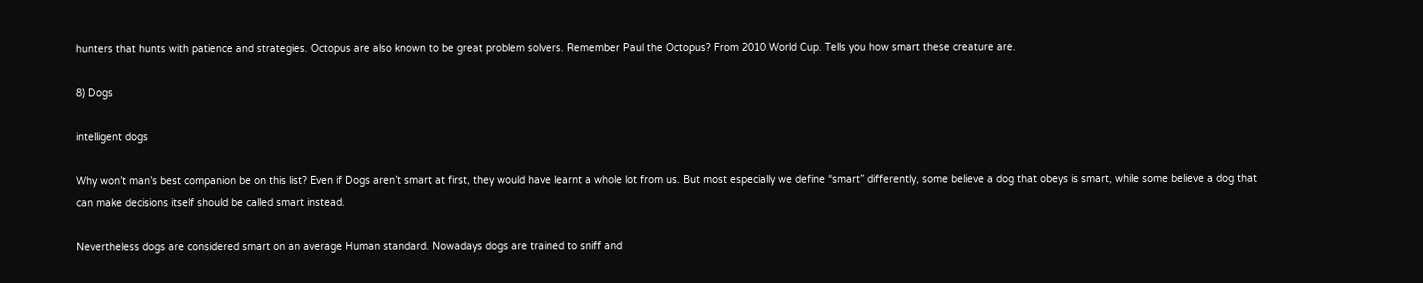hunters that hunts with patience and strategies. Octopus are also known to be great problem solvers. Remember Paul the Octopus? From 2010 World Cup. Tells you how smart these creature are.

8) Dogs

intelligent dogs

Why won’t man’s best companion be on this list? Even if Dogs aren’t smart at first, they would have learnt a whole lot from us. But most especially we define “smart” differently, some believe a dog that obeys is smart, while some believe a dog that can make decisions itself should be called smart instead.

Nevertheless dogs are considered smart on an average Human standard. Nowadays dogs are trained to sniff and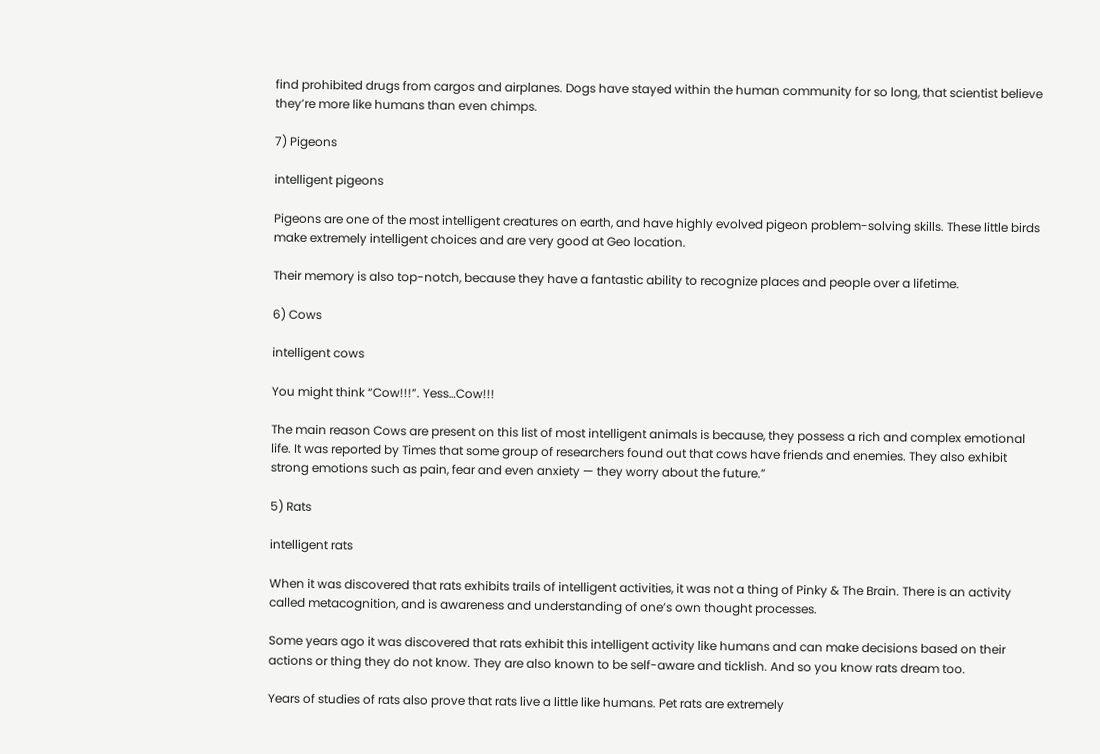find prohibited drugs from cargos and airplanes. Dogs have stayed within the human community for so long, that scientist believe they’re more like humans than even chimps.

7) Pigeons

intelligent pigeons

Pigeons are one of the most intelligent creatures on earth, and have highly evolved pigeon problem-solving skills. These little birds make extremely intelligent choices and are very good at Geo location.

Their memory is also top-notch, because they have a fantastic ability to recognize places and people over a lifetime.

6) Cows

intelligent cows

You might think “Cow!!!”. Yess…Cow!!!

The main reason Cows are present on this list of most intelligent animals is because, they possess a rich and complex emotional life. It was reported by Times that some group of researchers found out that cows have friends and enemies. They also exhibit strong emotions such as pain, fear and even anxiety — they worry about the future.”

5) Rats

intelligent rats

When it was discovered that rats exhibits trails of intelligent activities, it was not a thing of Pinky & The Brain. There is an activity called metacognition, and is awareness and understanding of one’s own thought processes.

Some years ago it was discovered that rats exhibit this intelligent activity like humans and can make decisions based on their actions or thing they do not know. They are also known to be self-aware and ticklish. And so you know rats dream too.

Years of studies of rats also prove that rats live a little like humans. Pet rats are extremely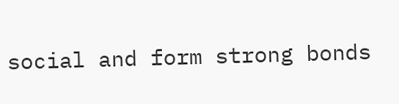social and form strong bonds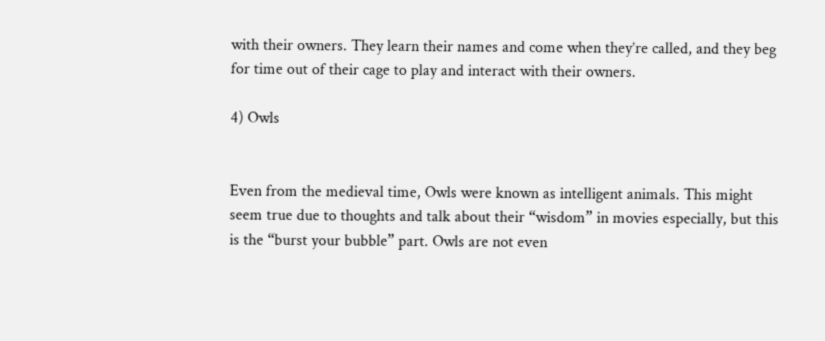with their owners. They learn their names and come when they’re called, and they beg for time out of their cage to play and interact with their owners.

4) Owls


Even from the medieval time, Owls were known as intelligent animals. This might seem true due to thoughts and talk about their “wisdom” in movies especially, but this is the “burst your bubble” part. Owls are not even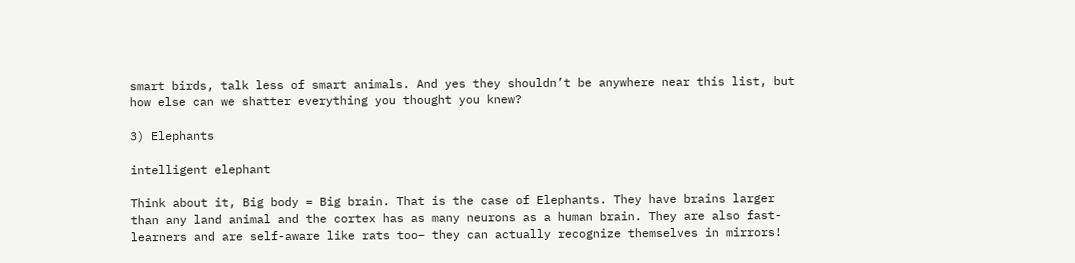smart birds, talk less of smart animals. And yes they shouldn’t be anywhere near this list, but how else can we shatter everything you thought you knew?

3) Elephants

intelligent elephant

Think about it, Big body = Big brain. That is the case of Elephants. They have brains larger than any land animal and the cortex has as many neurons as a human brain. They are also fast-learners and are self-aware like rats too– they can actually recognize themselves in mirrors!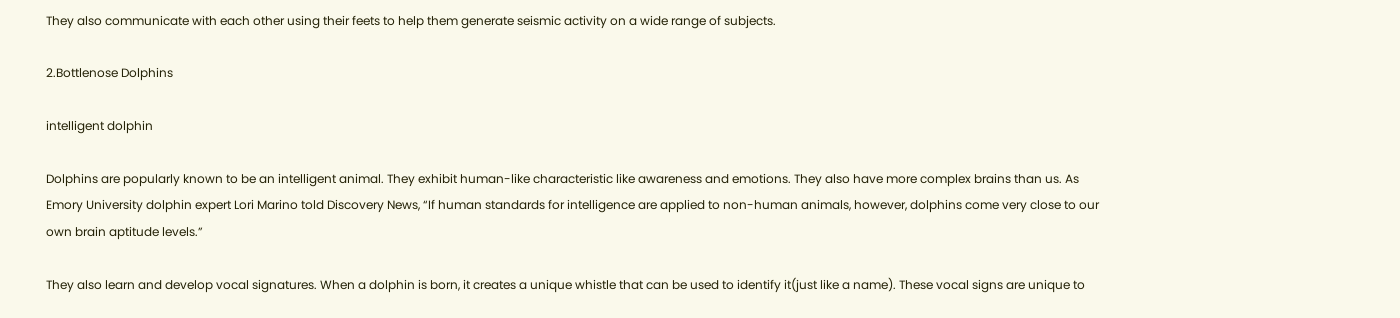They also communicate with each other using their feets to help them generate seismic activity on a wide range of subjects.

2.Bottlenose Dolphins

intelligent dolphin

Dolphins are popularly known to be an intelligent animal. They exhibit human-like characteristic like awareness and emotions. They also have more complex brains than us. As Emory University dolphin expert Lori Marino told Discovery News, “If human standards for intelligence are applied to non-human animals, however, dolphins come very close to our own brain aptitude levels.”

They also learn and develop vocal signatures. When a dolphin is born, it creates a unique whistle that can be used to identify it(just like a name). These vocal signs are unique to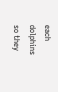each dolphins so they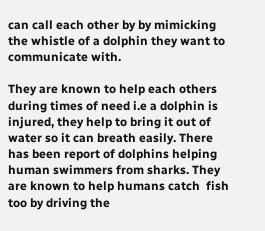can call each other by by mimicking the whistle of a dolphin they want to communicate with.

They are known to help each others during times of need i.e a dolphin is injured, they help to bring it out of water so it can breath easily. There has been report of dolphins helping human swimmers from sharks. They are known to help humans catch  fish too by driving the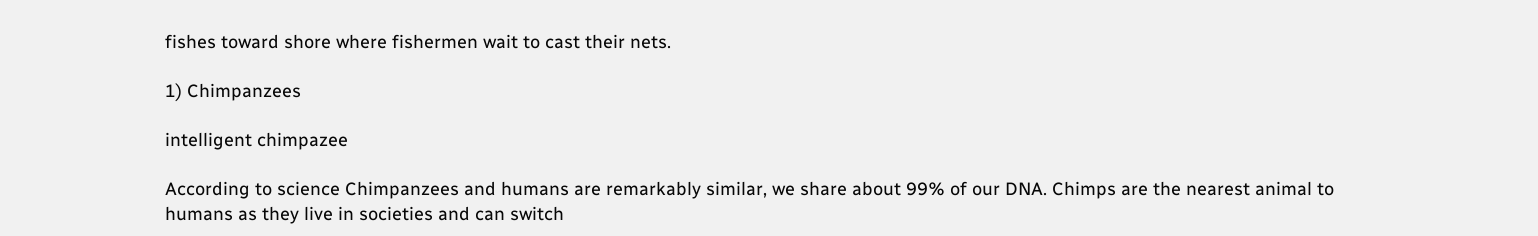fishes toward shore where fishermen wait to cast their nets.

1) Chimpanzees

intelligent chimpazee

According to science Chimpanzees and humans are remarkably similar, we share about 99% of our DNA. Chimps are the nearest animal to humans as they live in societies and can switch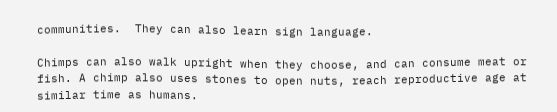communities.  They can also learn sign language.

Chimps can also walk upright when they choose, and can consume meat or fish. A chimp also uses stones to open nuts, reach reproductive age at similar time as humans.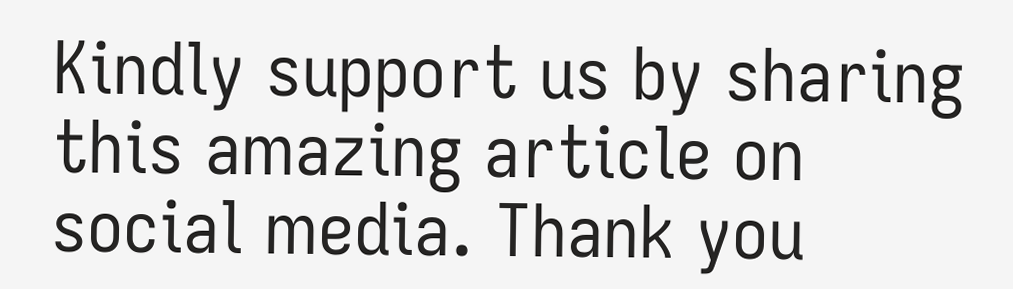Kindly support us by sharing this amazing article on social media. Thank you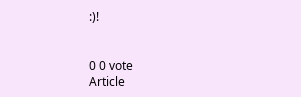:)!


0 0 vote
Article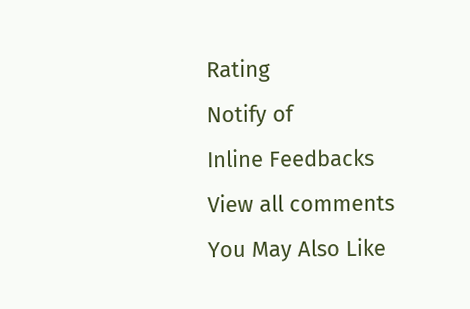Rating
Notify of
Inline Feedbacks
View all comments
You May Also Like